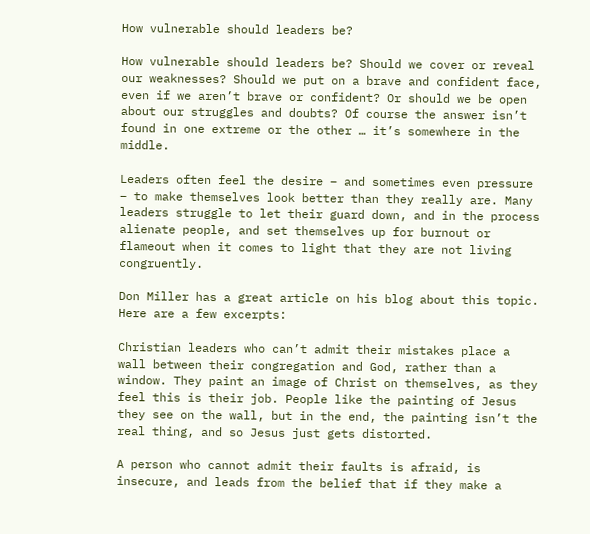How vulnerable should leaders be?

How vulnerable should leaders be? Should we cover or reveal our weaknesses? Should we put on a brave and confident face, even if we aren’t brave or confident? Or should we be open about our struggles and doubts? Of course the answer isn’t found in one extreme or the other … it’s somewhere in the middle.

Leaders often feel the desire – and sometimes even pressure – to make themselves look better than they really are. Many leaders struggle to let their guard down, and in the process alienate people, and set themselves up for burnout or flameout when it comes to light that they are not living congruently.

Don Miller has a great article on his blog about this topic. Here are a few excerpts:

Christian leaders who can’t admit their mistakes place a wall between their congregation and God, rather than a window. They paint an image of Christ on themselves, as they feel this is their job. People like the painting of Jesus they see on the wall, but in the end, the painting isn’t the real thing, and so Jesus just gets distorted.

A person who cannot admit their faults is afraid, is insecure, and leads from the belief that if they make a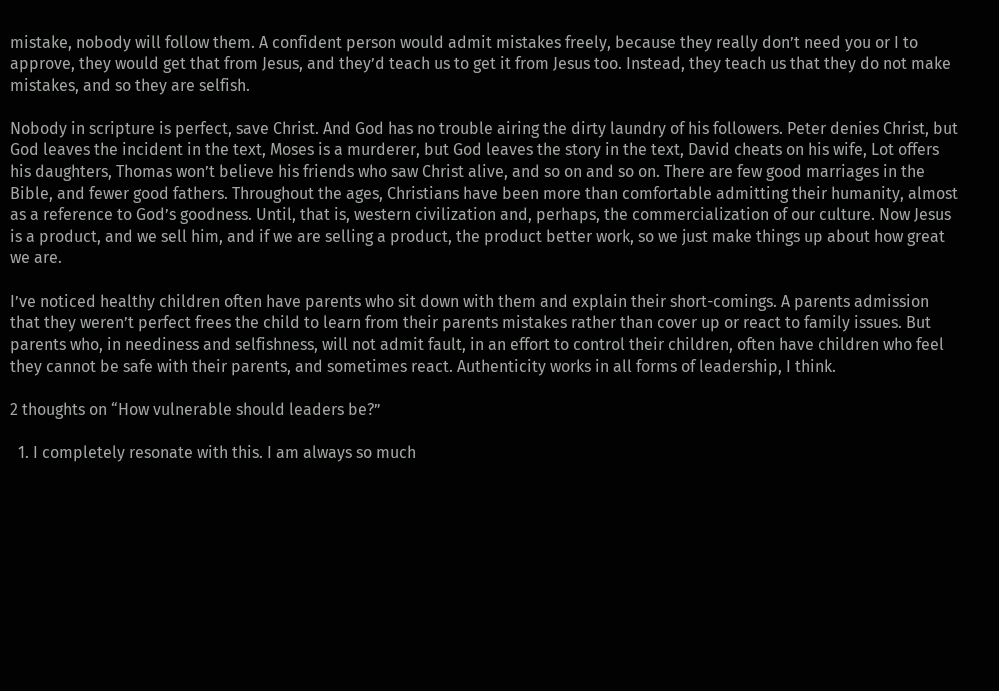mistake, nobody will follow them. A confident person would admit mistakes freely, because they really don’t need you or I to approve, they would get that from Jesus, and they’d teach us to get it from Jesus too. Instead, they teach us that they do not make mistakes, and so they are selfish.

Nobody in scripture is perfect, save Christ. And God has no trouble airing the dirty laundry of his followers. Peter denies Christ, but God leaves the incident in the text, Moses is a murderer, but God leaves the story in the text, David cheats on his wife, Lot offers his daughters, Thomas won’t believe his friends who saw Christ alive, and so on and so on. There are few good marriages in the Bible, and fewer good fathers. Throughout the ages, Christians have been more than comfortable admitting their humanity, almost as a reference to God’s goodness. Until, that is, western civilization and, perhaps, the commercialization of our culture. Now Jesus is a product, and we sell him, and if we are selling a product, the product better work, so we just make things up about how great we are.

I’ve noticed healthy children often have parents who sit down with them and explain their short-comings. A parents admission that they weren’t perfect frees the child to learn from their parents mistakes rather than cover up or react to family issues. But parents who, in neediness and selfishness, will not admit fault, in an effort to control their children, often have children who feel they cannot be safe with their parents, and sometimes react. Authenticity works in all forms of leadership, I think.

2 thoughts on “How vulnerable should leaders be?”

  1. I completely resonate with this. I am always so much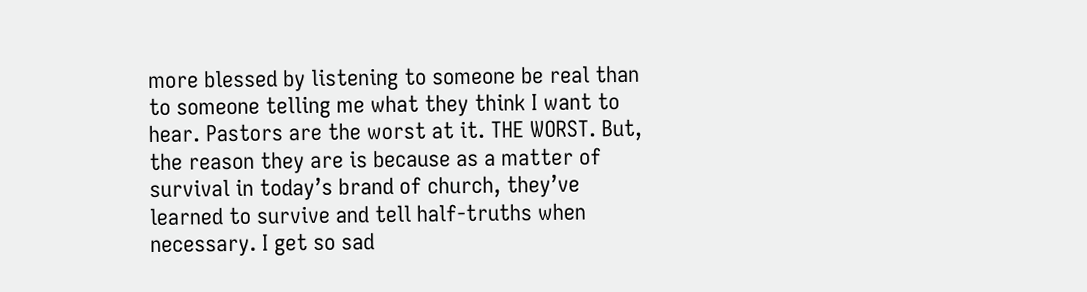more blessed by listening to someone be real than to someone telling me what they think I want to hear. Pastors are the worst at it. THE WORST. But, the reason they are is because as a matter of survival in today’s brand of church, they’ve learned to survive and tell half-truths when necessary. I get so sad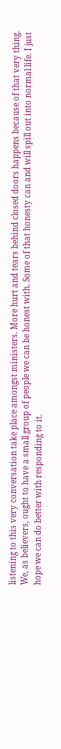listening to this very conversation take place amongst ministers. More hurt and tears behind closed doors happens because of that very thing. We, as believers, ought to have a small group of people we can be honest with. Some of that honesty can and will spill out into normal life. I just hope we can do better with responding to it.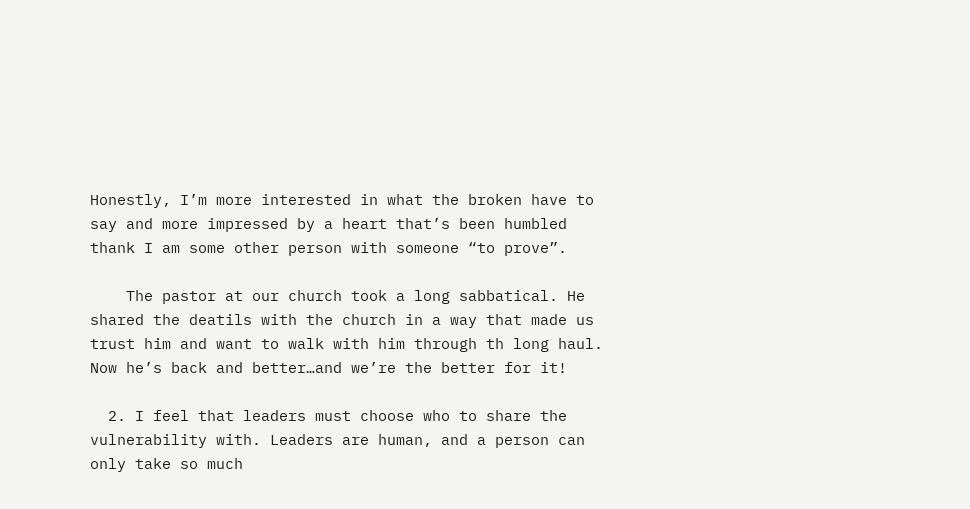Honestly, I’m more interested in what the broken have to say and more impressed by a heart that’s been humbled thank I am some other person with someone “to prove”.

    The pastor at our church took a long sabbatical. He shared the deatils with the church in a way that made us trust him and want to walk with him through th long haul. Now he’s back and better…and we’re the better for it!

  2. I feel that leaders must choose who to share the vulnerability with. Leaders are human, and a person can only take so much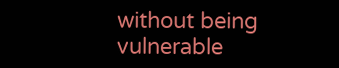without being vulnerable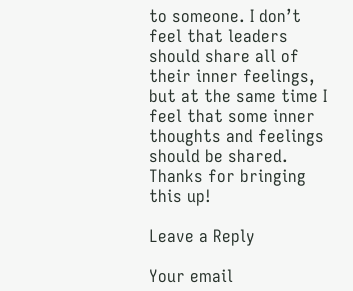to someone. I don’t feel that leaders should share all of their inner feelings, but at the same time I feel that some inner thoughts and feelings should be shared. Thanks for bringing this up!

Leave a Reply

Your email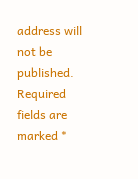address will not be published. Required fields are marked *